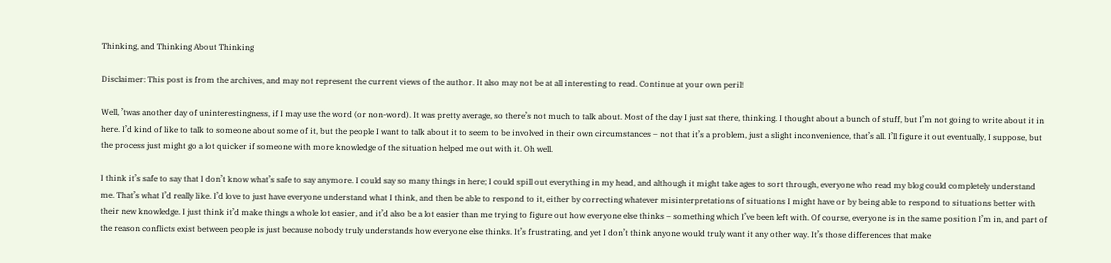Thinking, and Thinking About Thinking

Disclaimer: This post is from the archives, and may not represent the current views of the author. It also may not be at all interesting to read. Continue at your own peril!

Well, ’twas another day of uninterestingness, if I may use the word (or non-word). It was pretty average, so there’s not much to talk about. Most of the day I just sat there, thinking. I thought about a bunch of stuff, but I’m not going to write about it in here. I’d kind of like to talk to someone about some of it, but the people I want to talk about it to seem to be involved in their own circumstances – not that it’s a problem, just a slight inconvenience, that’s all. I’ll figure it out eventually, I suppose, but the process just might go a lot quicker if someone with more knowledge of the situation helped me out with it. Oh well.

I think it’s safe to say that I don’t know what’s safe to say anymore. I could say so many things in here; I could spill out everything in my head, and although it might take ages to sort through, everyone who read my blog could completely understand me. That’s what I’d really like. I’d love to just have everyone understand what I think, and then be able to respond to it, either by correcting whatever misinterpretations of situations I might have or by being able to respond to situations better with their new knowledge. I just think it’d make things a whole lot easier, and it’d also be a lot easier than me trying to figure out how everyone else thinks – something which I’ve been left with. Of course, everyone is in the same position I’m in, and part of the reason conflicts exist between people is just because nobody truly understands how everyone else thinks. It’s frustrating, and yet I don’t think anyone would truly want it any other way. It’s those differences that make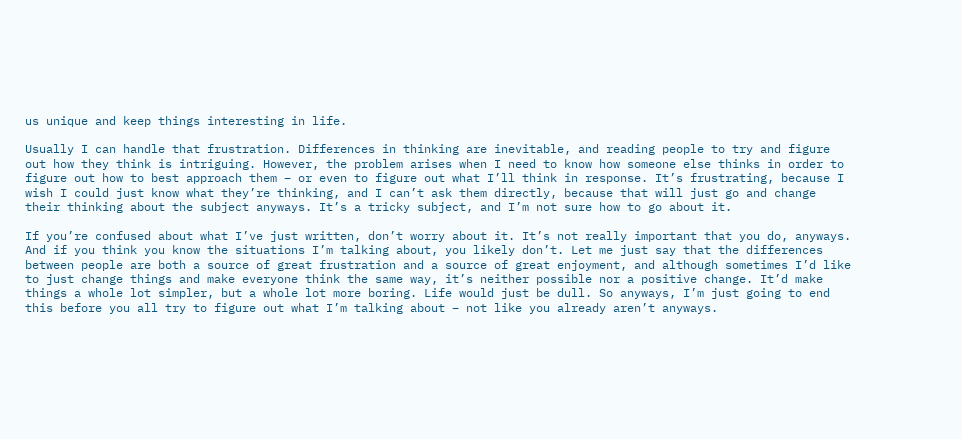us unique and keep things interesting in life.

Usually I can handle that frustration. Differences in thinking are inevitable, and reading people to try and figure out how they think is intriguing. However, the problem arises when I need to know how someone else thinks in order to figure out how to best approach them – or even to figure out what I’ll think in response. It’s frustrating, because I wish I could just know what they’re thinking, and I can’t ask them directly, because that will just go and change their thinking about the subject anyways. It’s a tricky subject, and I’m not sure how to go about it.

If you’re confused about what I’ve just written, don’t worry about it. It’s not really important that you do, anyways. And if you think you know the situations I’m talking about, you likely don’t. Let me just say that the differences between people are both a source of great frustration and a source of great enjoyment, and although sometimes I’d like to just change things and make everyone think the same way, it’s neither possible nor a positive change. It’d make things a whole lot simpler, but a whole lot more boring. Life would just be dull. So anyways, I’m just going to end this before you all try to figure out what I’m talking about – not like you already aren’t anyways.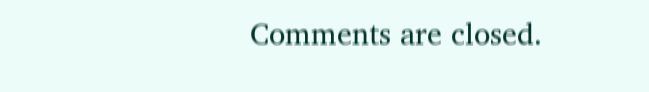Comments are closed.